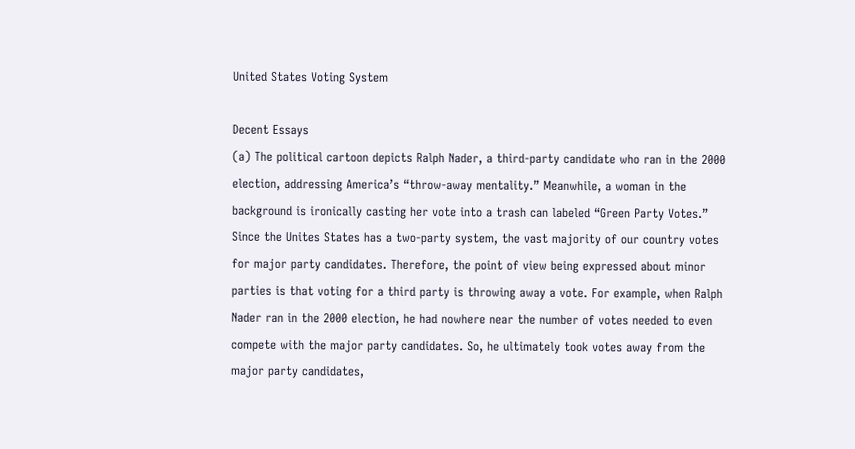United States Voting System

Decent Essays
(a) The political cartoon depicts Ralph Nader, a third-party candidate who ran in the 2000 election, addressing America’s “throw-away mentality.” Meanwhile, a woman in the background is ironically casting her vote into a trash can labeled “Green Party Votes.” Since the Unites States has a two-party system, the vast majority of our country votes for major party candidates. Therefore, the point of view being expressed about minor parties is that voting for a third party is throwing away a vote. For example, when Ralph Nader ran in the 2000 election, he had nowhere near the number of votes needed to even compete with the major party candidates. So, he ultimately took votes away from the major party candidates,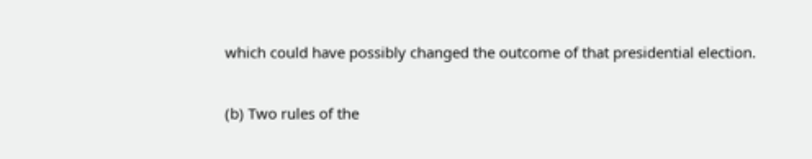which could have possibly changed the outcome of that presidential election.

(b) Two rules of the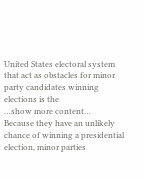United States electoral system that act as obstacles for minor party candidates winning elections is the
…show more content…
Because they have an unlikely chance of winning a presidential election, minor parties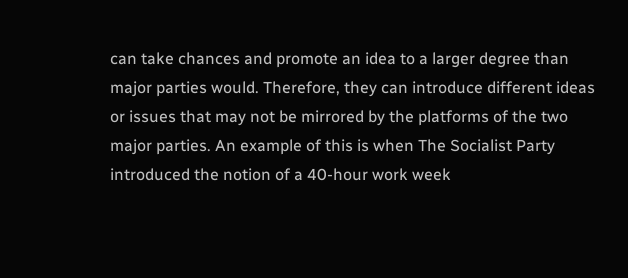can take chances and promote an idea to a larger degree than major parties would. Therefore, they can introduce different ideas or issues that may not be mirrored by the platforms of the two major parties. An example of this is when The Socialist Party introduced the notion of a 40-hour work week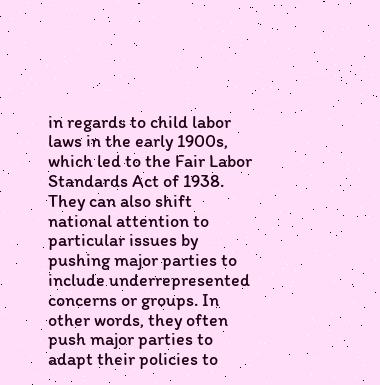in regards to child labor laws in the early 1900s, which led to the Fair Labor Standards Act of 1938. They can also shift national attention to particular issues by pushing major parties to include underrepresented concerns or groups. In other words, they often push major parties to adapt their policies to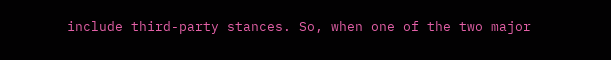include third-party stances. So, when one of the two major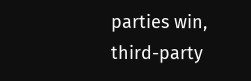parties win, third-party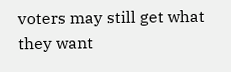voters may still get what they want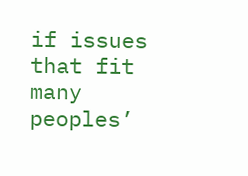if issues that fit many peoples’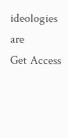ideologies are
Get Access